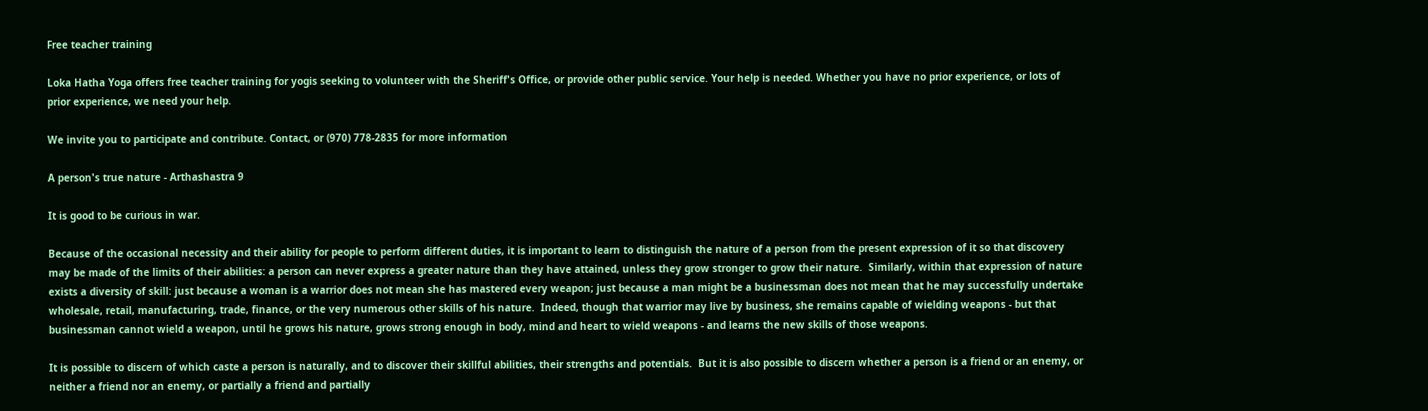Free teacher training

Loka Hatha Yoga offers free teacher training for yogis seeking to volunteer with the Sheriff's Office, or provide other public service. Your help is needed. Whether you have no prior experience, or lots of prior experience, we need your help.

We invite you to participate and contribute. Contact, or (970) 778-2835 for more information

A person's true nature - Arthashastra 9

It is good to be curious in war.

Because of the occasional necessity and their ability for people to perform different duties, it is important to learn to distinguish the nature of a person from the present expression of it so that discovery may be made of the limits of their abilities: a person can never express a greater nature than they have attained, unless they grow stronger to grow their nature.  Similarly, within that expression of nature exists a diversity of skill: just because a woman is a warrior does not mean she has mastered every weapon; just because a man might be a businessman does not mean that he may successfully undertake wholesale, retail, manufacturing, trade, finance, or the very numerous other skills of his nature.  Indeed, though that warrior may live by business, she remains capable of wielding weapons - but that businessman cannot wield a weapon, until he grows his nature, grows strong enough in body, mind and heart to wield weapons - and learns the new skills of those weapons.

It is possible to discern of which caste a person is naturally, and to discover their skillful abilities, their strengths and potentials.  But it is also possible to discern whether a person is a friend or an enemy, or neither a friend nor an enemy, or partially a friend and partially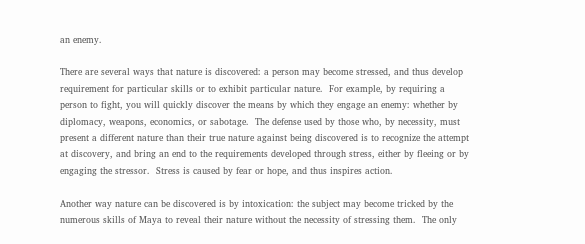an enemy.

There are several ways that nature is discovered: a person may become stressed, and thus develop requirement for particular skills or to exhibit particular nature.  For example, by requiring a person to fight, you will quickly discover the means by which they engage an enemy: whether by diplomacy, weapons, economics, or sabotage.  The defense used by those who, by necessity, must present a different nature than their true nature against being discovered is to recognize the attempt at discovery, and bring an end to the requirements developed through stress, either by fleeing or by engaging the stressor.  Stress is caused by fear or hope, and thus inspires action.

Another way nature can be discovered is by intoxication: the subject may become tricked by the numerous skills of Maya to reveal their nature without the necessity of stressing them.  The only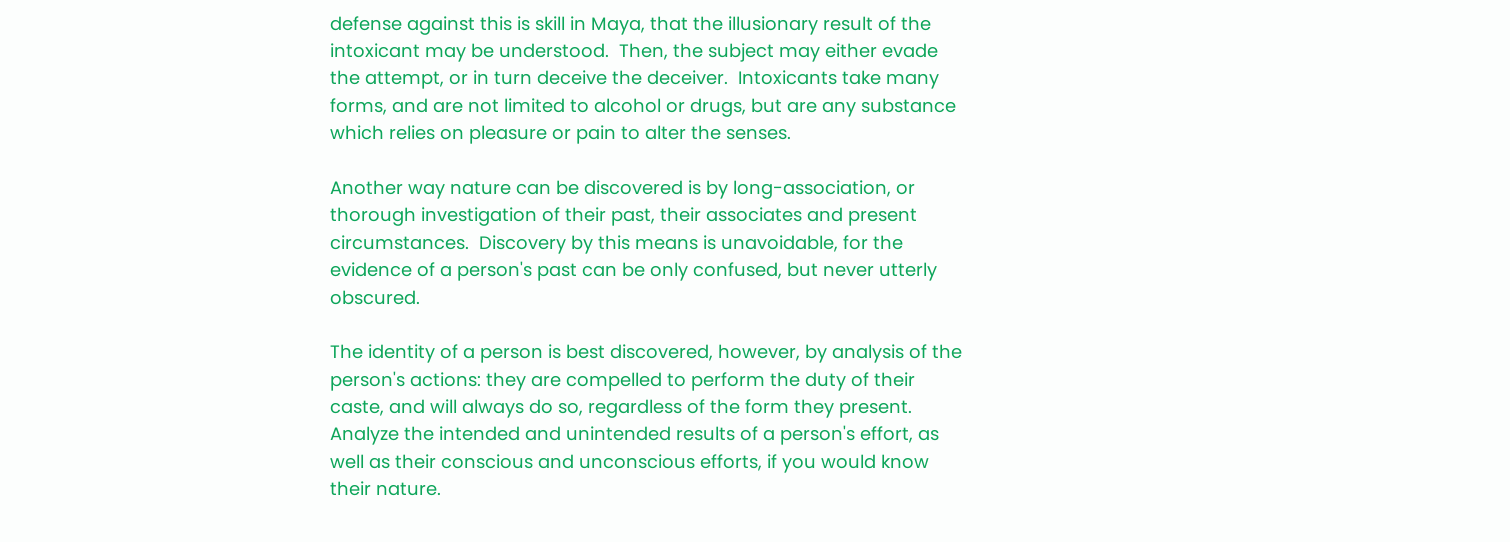defense against this is skill in Maya, that the illusionary result of the intoxicant may be understood.  Then, the subject may either evade the attempt, or in turn deceive the deceiver.  Intoxicants take many forms, and are not limited to alcohol or drugs, but are any substance which relies on pleasure or pain to alter the senses.

Another way nature can be discovered is by long-association, or thorough investigation of their past, their associates and present circumstances.  Discovery by this means is unavoidable, for the evidence of a person's past can be only confused, but never utterly obscured.

The identity of a person is best discovered, however, by analysis of the person's actions: they are compelled to perform the duty of their caste, and will always do so, regardless of the form they present.  Analyze the intended and unintended results of a person's effort, as well as their conscious and unconscious efforts, if you would know their nature.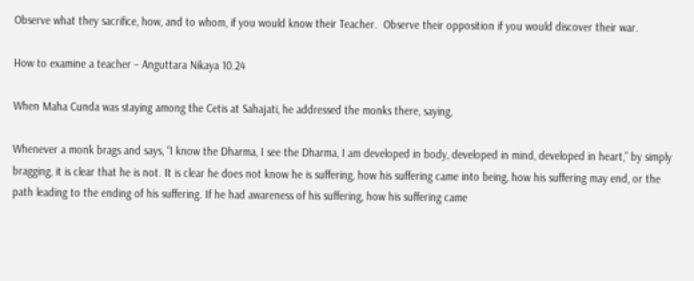Observe what they sacrifice, how, and to whom, if you would know their Teacher.  Observe their opposition if you would discover their war.

How to examine a teacher – Anguttara Nikaya 10.24

When Maha Cunda was staying among the Cetis at Sahajati, he addressed the monks there, saying,

Whenever a monk brags and says, “I know the Dharma, I see the Dharma, I am developed in body, developed in mind, developed in heart,” by simply bragging, it is clear that he is not. It is clear he does not know he is suffering, how his suffering came into being, how his suffering may end, or the path leading to the ending of his suffering. If he had awareness of his suffering, how his suffering came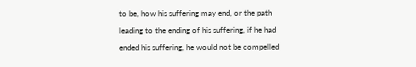to be, how his suffering may end, or the path leading to the ending of his suffering, if he had ended his suffering, he would not be compelled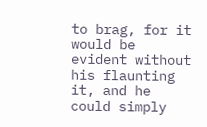to brag, for it would be evident without his flaunting it, and he could simply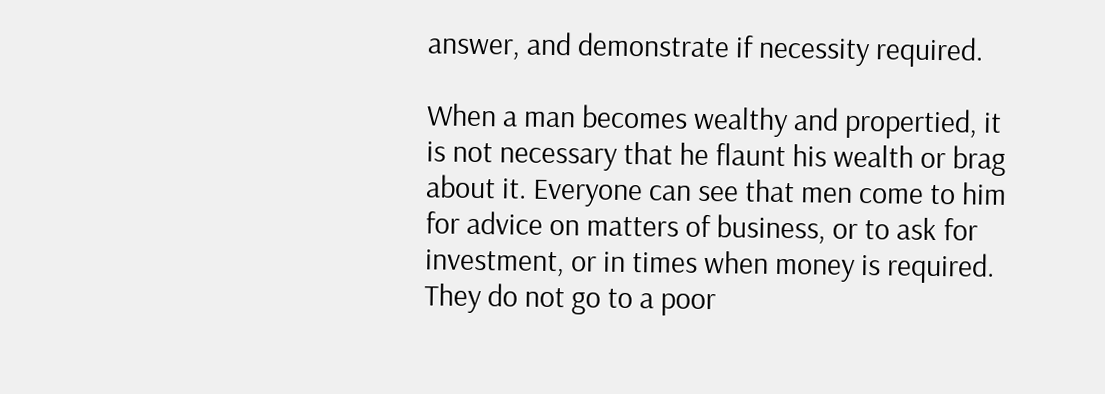answer, and demonstrate if necessity required.

When a man becomes wealthy and propertied, it is not necessary that he flaunt his wealth or brag about it. Everyone can see that men come to him for advice on matters of business, or to ask for investment, or in times when money is required. They do not go to a poor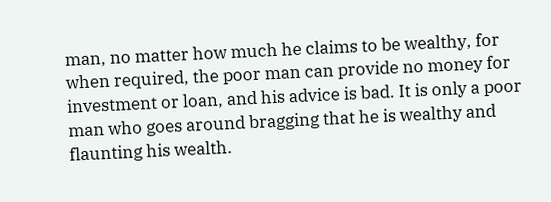man, no matter how much he claims to be wealthy, for when required, the poor man can provide no money for investment or loan, and his advice is bad. It is only a poor man who goes around bragging that he is wealthy and flaunting his wealth.